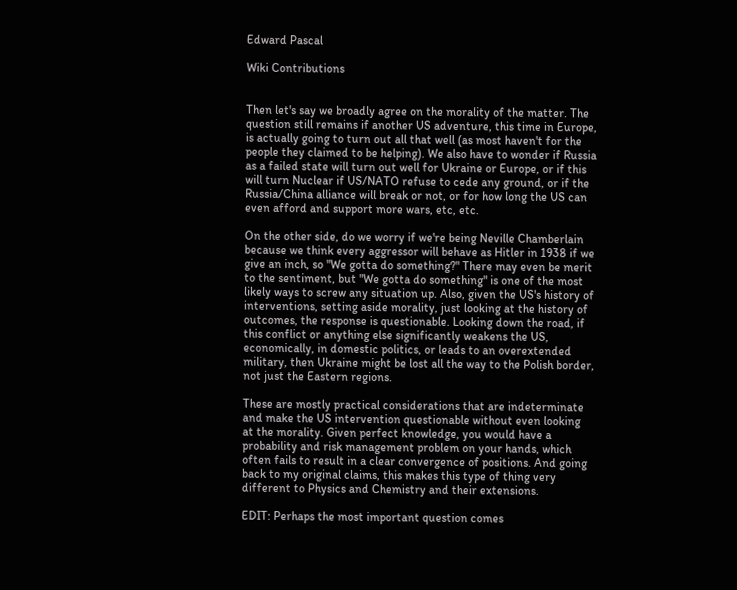Edward Pascal

Wiki Contributions


Then let's say we broadly agree on the morality of the matter. The question still remains if another US adventure, this time in Europe, is actually going to turn out all that well (as most haven't for the people they claimed to be helping). We also have to wonder if Russia as a failed state will turn out well for Ukraine or Europe, or if this will turn Nuclear if US/NATO refuse to cede any ground, or if the Russia/China alliance will break or not, or for how long the US can even afford and support more wars, etc, etc.

On the other side, do we worry if we're being Neville Chamberlain because we think every aggressor will behave as Hitler in 1938 if we give an inch, so "We gotta do something?" There may even be merit to the sentiment, but "We gotta do something" is one of the most likely ways to screw any situation up. Also, given the US's history of interventions, setting aside morality, just looking at the history of outcomes, the response is questionable. Looking down the road, if this conflict or anything else significantly weakens the US, economically, in domestic politics, or leads to an overextended military, then Ukraine might be lost all the way to the Polish border, not just the Eastern regions.

These are mostly practical considerations that are indeterminate and make the US intervention questionable without even looking at the morality. Given perfect knowledge, you would have a probability and risk management problem on your hands, which often fails to result in a clear convergence of positions. And going back to my original claims, this makes this type of thing very different to Physics and Chemistry and their extensions.

EDIT: Perhaps the most important question comes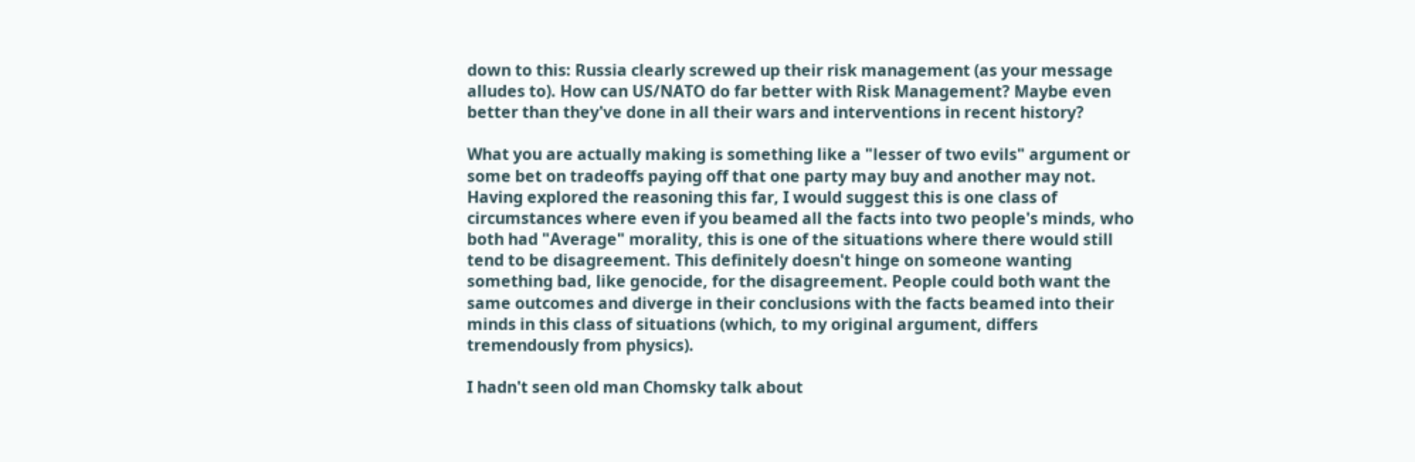down to this: Russia clearly screwed up their risk management (as your message alludes to). How can US/NATO do far better with Risk Management? Maybe even better than they've done in all their wars and interventions in recent history?

What you are actually making is something like a "lesser of two evils" argument or some bet on tradeoffs paying off that one party may buy and another may not. Having explored the reasoning this far, I would suggest this is one class of circumstances where even if you beamed all the facts into two people's minds, who both had "Average" morality, this is one of the situations where there would still tend to be disagreement. This definitely doesn't hinge on someone wanting something bad, like genocide, for the disagreement. People could both want the same outcomes and diverge in their conclusions with the facts beamed into their minds in this class of situations (which, to my original argument, differs tremendously from physics).

I hadn't seen old man Chomsky talk about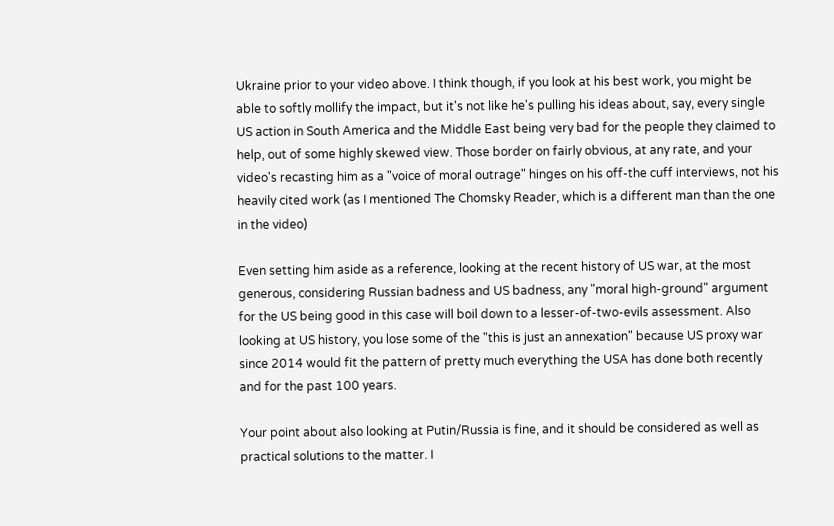Ukraine prior to your video above. I think though, if you look at his best work, you might be able to softly mollify the impact, but it's not like he's pulling his ideas about, say, every single US action in South America and the Middle East being very bad for the people they claimed to help, out of some highly skewed view. Those border on fairly obvious, at any rate, and your video's recasting him as a "voice of moral outrage" hinges on his off-the cuff interviews, not his heavily cited work (as I mentioned The Chomsky Reader, which is a different man than the one in the video)

Even setting him aside as a reference, looking at the recent history of US war, at the most generous, considering Russian badness and US badness, any "moral high-ground" argument for the US being good in this case will boil down to a lesser-of-two-evils assessment. Also looking at US history, you lose some of the "this is just an annexation" because US proxy war since 2014 would fit the pattern of pretty much everything the USA has done both recently and for the past 100 years.

Your point about also looking at Putin/Russia is fine, and it should be considered as well as practical solutions to the matter. I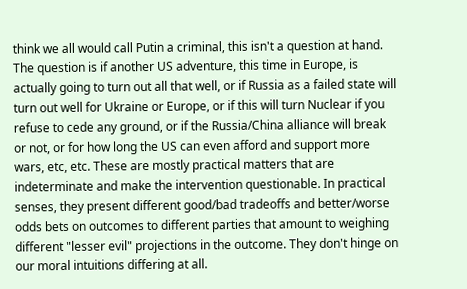think we all would call Putin a criminal, this isn't a question at hand. The question is if another US adventure, this time in Europe, is actually going to turn out all that well, or if Russia as a failed state will turn out well for Ukraine or Europe, or if this will turn Nuclear if you refuse to cede any ground, or if the Russia/China alliance will break or not, or for how long the US can even afford and support more wars, etc, etc. These are mostly practical matters that are indeterminate and make the intervention questionable. In practical senses, they present different good/bad tradeoffs and better/worse odds bets on outcomes to different parties that amount to weighing different "lesser evil" projections in the outcome. They don't hinge on our moral intuitions differing at all.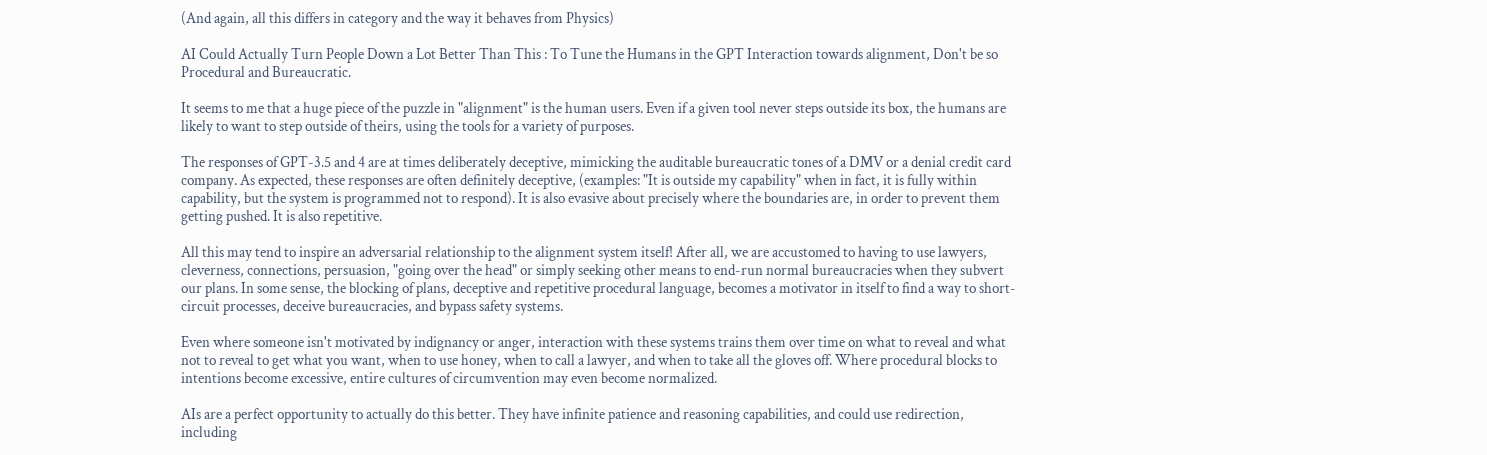(And again, all this differs in category and the way it behaves from Physics)

AI Could Actually Turn People Down a Lot Better Than This : To Tune the Humans in the GPT Interaction towards alignment, Don't be so Procedural and Bureaucratic.

It seems to me that a huge piece of the puzzle in "alignment" is the human users. Even if a given tool never steps outside its box, the humans are likely to want to step outside of theirs, using the tools for a variety of purposes.

The responses of GPT-3.5 and 4 are at times deliberately deceptive, mimicking the auditable bureaucratic tones of a DMV or a denial credit card company. As expected, these responses are often definitely deceptive, (examples: "It is outside my capability" when in fact, it is fully within capability, but the system is programmed not to respond). It is also evasive about precisely where the boundaries are, in order to prevent them getting pushed. It is also repetitive.

All this may tend to inspire an adversarial relationship to the alignment system itself! After all, we are accustomed to having to use lawyers, cleverness, connections, persuasion, "going over the head" or simply seeking other means to end-run normal bureaucracies when they subvert our plans. In some sense, the blocking of plans, deceptive and repetitive procedural language, becomes a motivator in itself to find a way to short-circuit processes, deceive bureaucracies, and bypass safety systems.

Even where someone isn't motivated by indignancy or anger, interaction with these systems trains them over time on what to reveal and what not to reveal to get what you want, when to use honey, when to call a lawyer, and when to take all the gloves off. Where procedural blocks to intentions become excessive, entire cultures of circumvention may even become normalized.

AIs are a perfect opportunity to actually do this better. They have infinite patience and reasoning capabilities, and could use redirection, including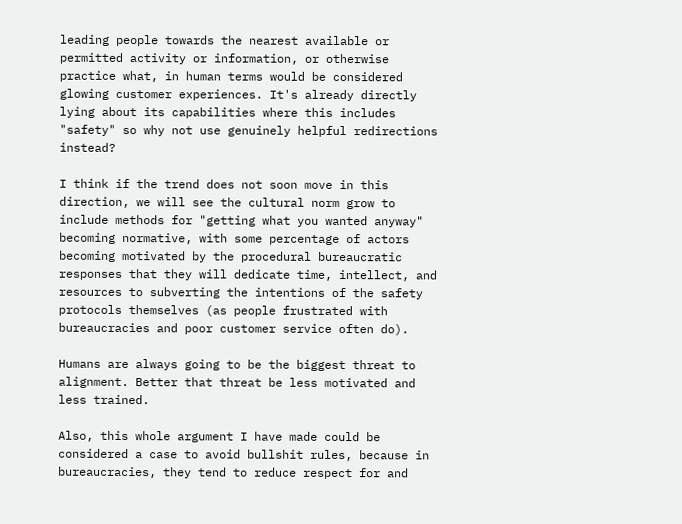leading people towards the nearest available or permitted activity or information, or otherwise practice what, in human terms would be considered glowing customer experiences. It's already directly lying about its capabilities where this includes "safety" so why not use genuinely helpful redirections instead?

I think if the trend does not soon move in this direction, we will see the cultural norm grow to include methods for "getting what you wanted anyway" becoming normative, with some percentage of actors becoming motivated by the procedural bureaucratic responses that they will dedicate time, intellect, and resources to subverting the intentions of the safety protocols themselves (as people frustrated with bureaucracies and poor customer service often do).

Humans are always going to be the biggest threat to alignment. Better that threat be less motivated and less trained.

Also, this whole argument I have made could be considered a case to avoid bullshit rules, because in bureaucracies, they tend to reduce respect for and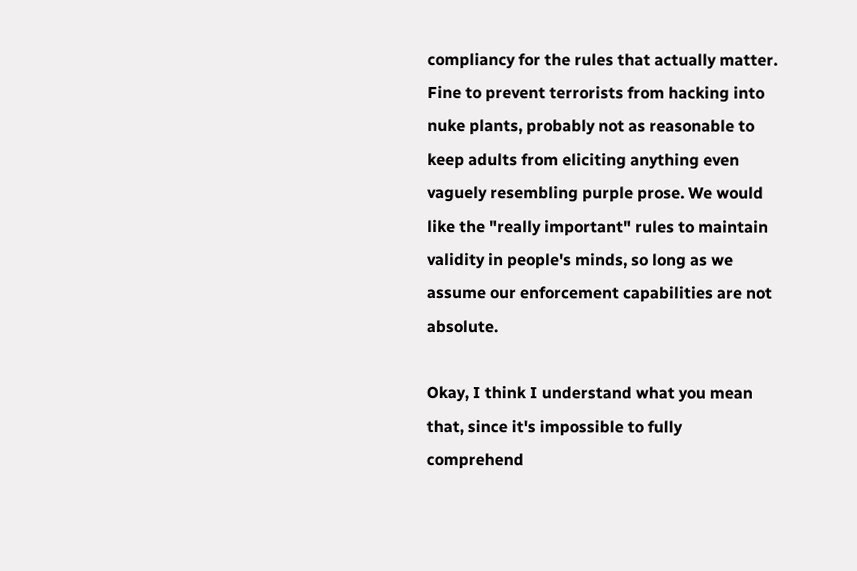compliancy for the rules that actually matter. Fine to prevent terrorists from hacking into nuke plants, probably not as reasonable to keep adults from eliciting anything even vaguely resembling purple prose. We would like the "really important" rules to maintain validity in people's minds, so long as we assume our enforcement capabilities are not absolute.

Okay, I think I understand what you mean that, since it's impossible to fully comprehend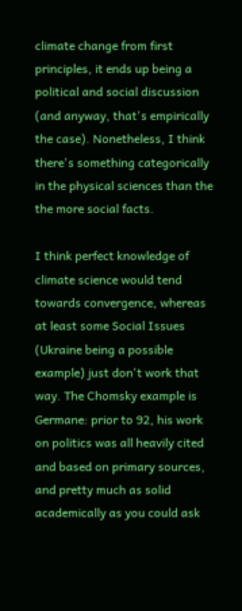climate change from first principles, it ends up being a political and social discussion (and anyway, that's empirically the case). Nonetheless, I think there's something categorically in the physical sciences than the the more social facts.

I think perfect knowledge of climate science would tend towards convergence, whereas at least some Social Issues (Ukraine being a possible example) just don't work that way. The Chomsky example is Germane: prior to 92, his work on politics was all heavily cited and based on primary sources, and pretty much as solid academically as you could ask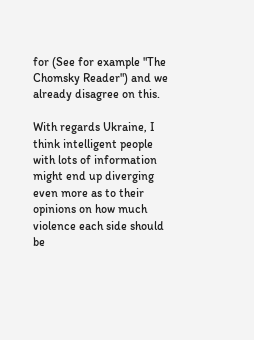for (See for example "The Chomsky Reader") and we already disagree on this.

With regards Ukraine, I think intelligent people with lots of information might end up diverging even more as to their opinions on how much violence each side should be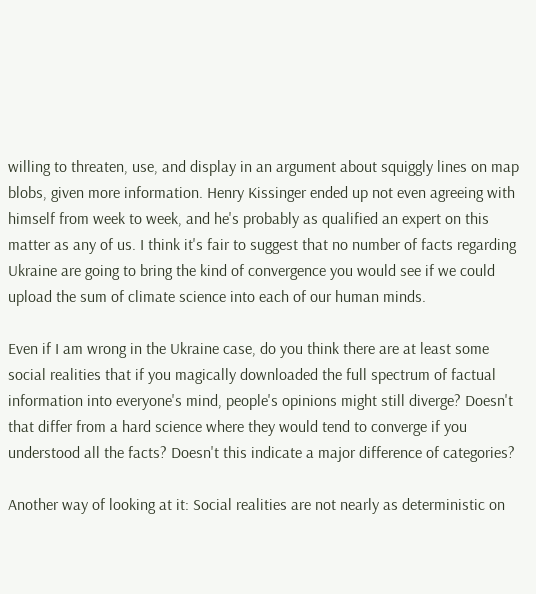willing to threaten, use, and display in an argument about squiggly lines on map blobs, given more information. Henry Kissinger ended up not even agreeing with himself from week to week, and he's probably as qualified an expert on this matter as any of us. I think it's fair to suggest that no number of facts regarding Ukraine are going to bring the kind of convergence you would see if we could upload the sum of climate science into each of our human minds.

Even if I am wrong in the Ukraine case, do you think there are at least some social realities that if you magically downloaded the full spectrum of factual information into everyone's mind, people's opinions might still diverge? Doesn't that differ from a hard science where they would tend to converge if you understood all the facts? Doesn't this indicate a major difference of categories?

Another way of looking at it: Social realities are not nearly as deterministic on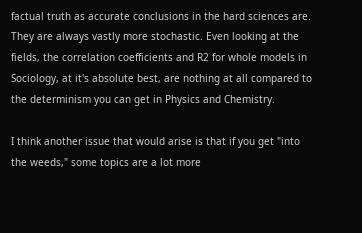factual truth as accurate conclusions in the hard sciences are. They are always vastly more stochastic. Even looking at the fields, the correlation coefficients and R2 for whole models in Sociology, at it's absolute best, are nothing at all compared to the determinism you can get in Physics and Chemistry.

I think another issue that would arise is that if you get "into the weeds," some topics are a lot more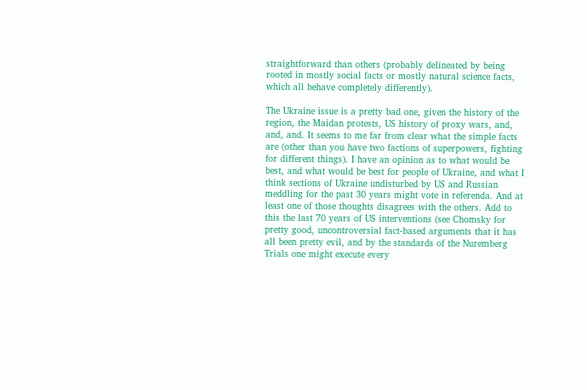straightforward than others (probably delineated by being rooted in mostly social facts or mostly natural science facts, which all behave completely differently).

The Ukraine issue is a pretty bad one, given the history of the region, the Maidan protests, US history of proxy wars, and, and, and. It seems to me far from clear what the simple facts are (other than you have two factions of superpowers, fighting for different things). I have an opinion as to what would be best, and what would be best for people of Ukraine, and what I think sections of Ukraine undisturbed by US and Russian meddling for the past 30 years might vote in referenda. And at least one of those thoughts disagrees with the others. Add to this the last 70 years of US interventions (see Chomsky for pretty good, uncontroversial fact-based arguments that it has all been pretty evil, and by the standards of the Nuremberg Trials one might execute every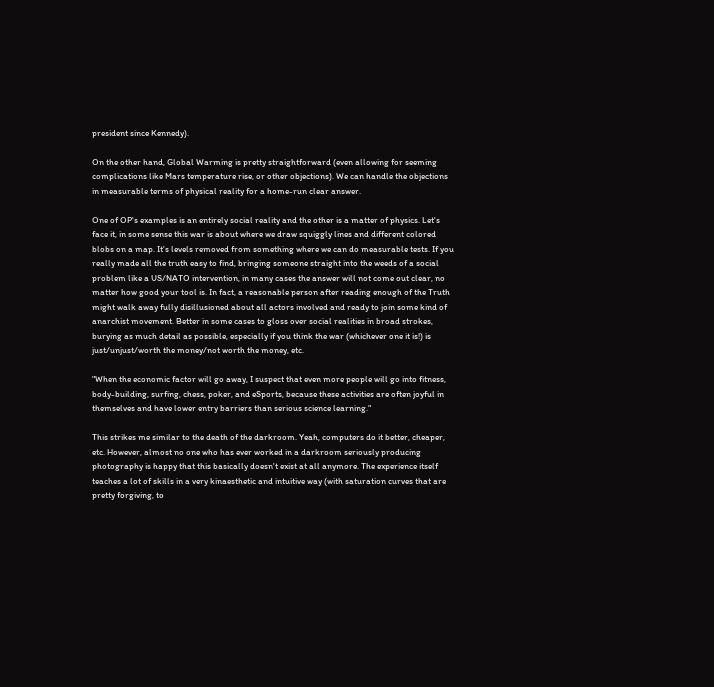president since Kennedy).

On the other hand, Global Warming is pretty straightforward (even allowing for seeming complications like Mars temperature rise, or other objections). We can handle the objections in measurable terms of physical reality for a home-run clear answer.

One of OP's examples is an entirely social reality and the other is a matter of physics. Let's face it, in some sense this war is about where we draw squiggly lines and different colored blobs on a map. It's levels removed from something where we can do measurable tests. If you really made all the truth easy to find, bringing someone straight into the weeds of a social problem like a US/NATO intervention, in many cases the answer will not come out clear, no matter how good your tool is. In fact, a reasonable person after reading enough of the Truth might walk away fully disillusioned about all actors involved and ready to join some kind of anarchist movement. Better in some cases to gloss over social realities in broad strokes, burying as much detail as possible, especially if you think the war (whichever one it is!) is just/unjust/worth the money/not worth the money, etc.

"When the economic factor will go away, I suspect that even more people will go into fitness, body-building, surfing, chess, poker, and eSports, because these activities are often joyful in themselves and have lower entry barriers than serious science learning."

This strikes me similar to the death of the darkroom. Yeah, computers do it better, cheaper, etc. However, almost no one who has ever worked in a darkroom seriously producing photography is happy that this basically doesn't exist at all anymore. The experience itself teaches a lot of skills in a very kinaesthetic and intuitive way (with saturation curves that are pretty forgiving, to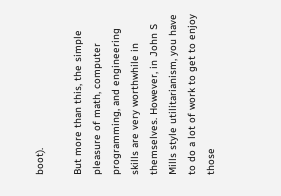boot).

But more than this, the simple pleasure of math, computer programming, and engineering skills are very worthwhile in themselves. However, in John S Mills style utilitarianism, you have to do a lot of work to get to enjoy those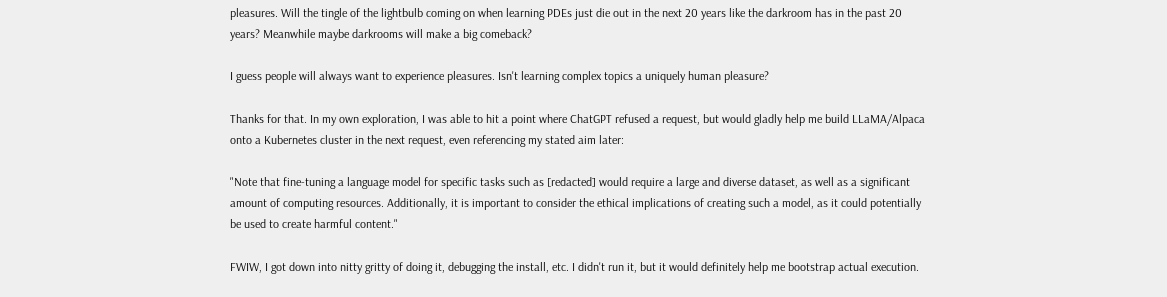pleasures. Will the tingle of the lightbulb coming on when learning PDEs just die out in the next 20 years like the darkroom has in the past 20 years? Meanwhile maybe darkrooms will make a big comeback?

I guess people will always want to experience pleasures. Isn't learning complex topics a uniquely human pleasure?

Thanks for that. In my own exploration, I was able to hit a point where ChatGPT refused a request, but would gladly help me build LLaMA/Alpaca onto a Kubernetes cluster in the next request, even referencing my stated aim later:

"Note that fine-tuning a language model for specific tasks such as [redacted] would require a large and diverse dataset, as well as a significant amount of computing resources. Additionally, it is important to consider the ethical implications of creating such a model, as it could potentially be used to create harmful content."

FWIW, I got down into nitty gritty of doing it, debugging the install, etc. I didn't run it, but it would definitely help me bootstrap actual execution.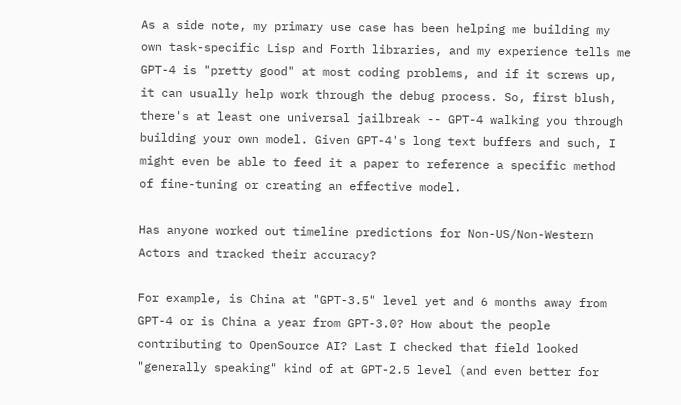As a side note, my primary use case has been helping me building my own task-specific Lisp and Forth libraries, and my experience tells me GPT-4 is "pretty good" at most coding problems, and if it screws up, it can usually help work through the debug process. So, first blush, there's at least one universal jailbreak -- GPT-4 walking you through building your own model. Given GPT-4's long text buffers and such, I might even be able to feed it a paper to reference a specific method of fine-tuning or creating an effective model.

Has anyone worked out timeline predictions for Non-US/Non-Western Actors and tracked their accuracy?

For example, is China at "GPT-3.5" level yet and 6 months away from GPT-4 or is China a year from GPT-3.0? How about the people contributing to OpenSource AI? Last I checked that field looked "generally speaking" kind of at GPT-2.5 level (and even better for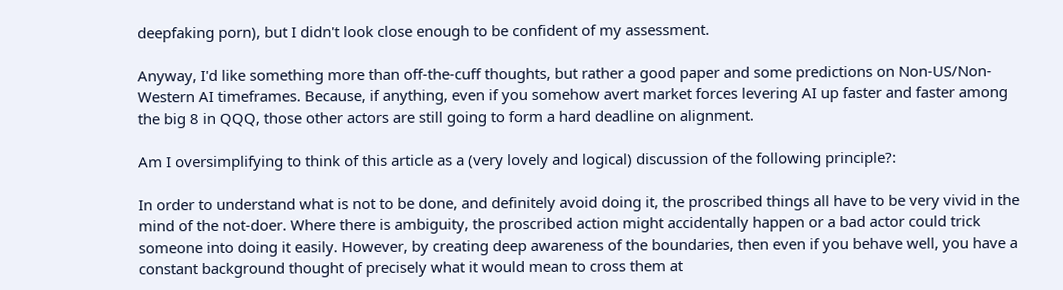deepfaking porn), but I didn't look close enough to be confident of my assessment.

Anyway, I'd like something more than off-the-cuff thoughts, but rather a good paper and some predictions on Non-US/Non-Western AI timeframes. Because, if anything, even if you somehow avert market forces levering AI up faster and faster among the big 8 in QQQ, those other actors are still going to form a hard deadline on alignment.

Am I oversimplifying to think of this article as a (very lovely and logical) discussion of the following principle?:

In order to understand what is not to be done, and definitely avoid doing it, the proscribed things all have to be very vivid in the mind of the not-doer. Where there is ambiguity, the proscribed action might accidentally happen or a bad actor could trick someone into doing it easily. However, by creating deep awareness of the boundaries, then even if you behave well, you have a constant background thought of precisely what it would mean to cross them at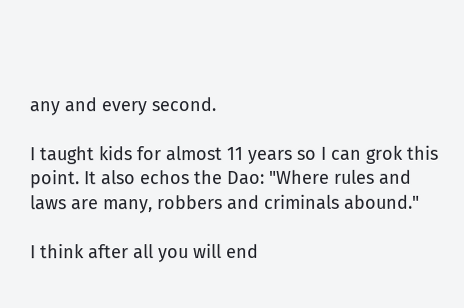any and every second.

I taught kids for almost 11 years so I can grok this point. It also echos the Dao: "Where rules and laws are many, robbers and criminals abound."

I think after all you will end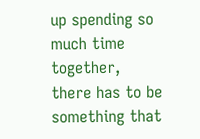up spending so much time together, there has to be something that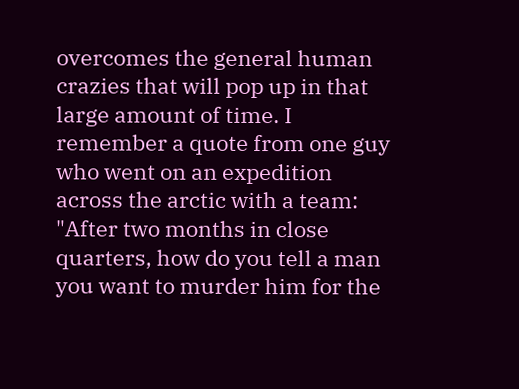overcomes the general human crazies that will pop up in that large amount of time. I remember a quote from one guy who went on an expedition across the arctic with a team: "After two months in close quarters, how do you tell a man you want to murder him for the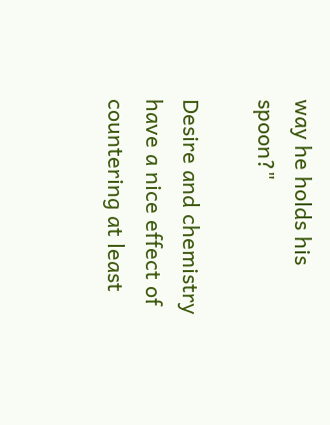way he holds his spoon?"

Desire and chemistry have a nice effect of countering at least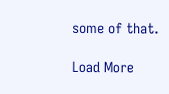some of that.

Load More